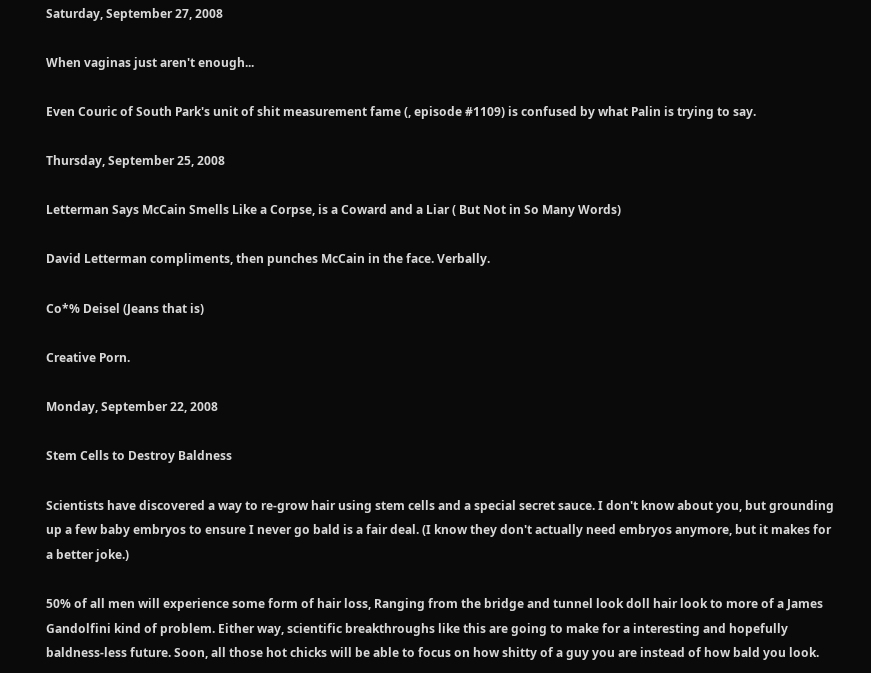Saturday, September 27, 2008

When vaginas just aren't enough...

Even Couric of South Park's unit of shit measurement fame (, episode #1109) is confused by what Palin is trying to say.

Thursday, September 25, 2008

Letterman Says McCain Smells Like a Corpse, is a Coward and a Liar ( But Not in So Many Words)

David Letterman compliments, then punches McCain in the face. Verbally.

Co*% Deisel (Jeans that is)

Creative Porn.

Monday, September 22, 2008

Stem Cells to Destroy Baldness

Scientists have discovered a way to re-grow hair using stem cells and a special secret sauce. I don't know about you, but grounding up a few baby embryos to ensure I never go bald is a fair deal. (I know they don't actually need embryos anymore, but it makes for a better joke.)

50% of all men will experience some form of hair loss, Ranging from the bridge and tunnel look doll hair look to more of a James Gandolfini kind of problem. Either way, scientific breakthroughs like this are going to make for a interesting and hopefully baldness-less future. Soon, all those hot chicks will be able to focus on how shitty of a guy you are instead of how bald you look.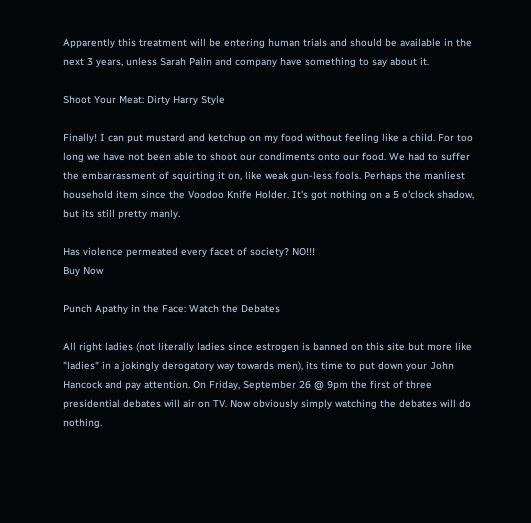Apparently this treatment will be entering human trials and should be available in the next 3 years, unless Sarah Palin and company have something to say about it.

Shoot Your Meat: Dirty Harry Style

Finally! I can put mustard and ketchup on my food without feeling like a child. For too long we have not been able to shoot our condiments onto our food. We had to suffer the embarrassment of squirting it on, like weak gun-less fools. Perhaps the manliest household item since the Voodoo Knife Holder. It's got nothing on a 5 o'clock shadow, but its still pretty manly.

Has violence permeated every facet of society? NO!!!
Buy Now

Punch Apathy in the Face: Watch the Debates

All right ladies (not literally ladies since estrogen is banned on this site but more like "ladies" in a jokingly derogatory way towards men), its time to put down your John Hancock and pay attention. On Friday, September 26 @ 9pm the first of three presidential debates will air on TV. Now obviously simply watching the debates will do nothing.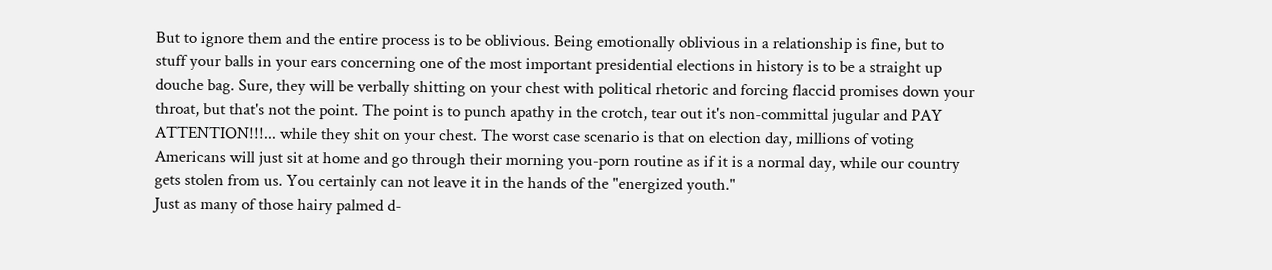But to ignore them and the entire process is to be oblivious. Being emotionally oblivious in a relationship is fine, but to stuff your balls in your ears concerning one of the most important presidential elections in history is to be a straight up douche bag. Sure, they will be verbally shitting on your chest with political rhetoric and forcing flaccid promises down your throat, but that's not the point. The point is to punch apathy in the crotch, tear out it's non-committal jugular and PAY ATTENTION!!!... while they shit on your chest. The worst case scenario is that on election day, millions of voting Americans will just sit at home and go through their morning you-porn routine as if it is a normal day, while our country gets stolen from us. You certainly can not leave it in the hands of the "energized youth."
Just as many of those hairy palmed d-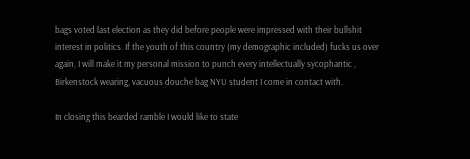bags voted last election as they did before people were impressed with their bullshit interest in politics. If the youth of this country (my demographic included) fucks us over again, I will make it my personal mission to punch every intellectually sycophantic , Birkenstock wearing, vacuous douche bag NYU student I come in contact with.

In closing this bearded ramble I would like to state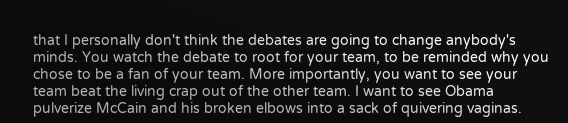that I personally don't think the debates are going to change anybody's minds. You watch the debate to root for your team, to be reminded why you chose to be a fan of your team. More importantly, you want to see your team beat the living crap out of the other team. I want to see Obama pulverize McCain and his broken elbows into a sack of quivering vaginas.